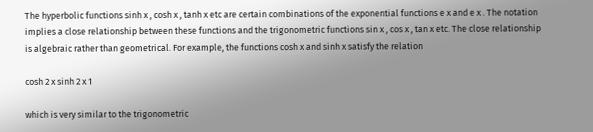The hyperbolic functions sinh x , cosh x , tanh x etc are certain combinations of the exponential functions e x and e x . The notation implies a close relationship between these functions and the trigonometric functions sin x , cos x , tan x etc. The close relationship is algebraic rather than geometrical. For example, the functions cosh x and sinh x satisfy the relation

cosh 2 x sinh 2 x 1

which is very similar to the trigonometric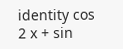identity cos 2 x + sin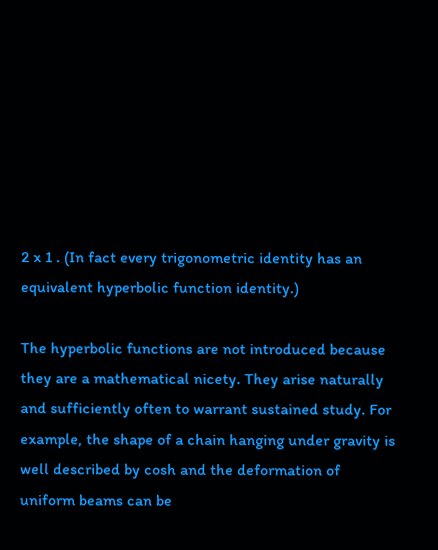2 x 1 . (In fact every trigonometric identity has an equivalent hyperbolic function identity.)

The hyperbolic functions are not introduced because they are a mathematical nicety. They arise naturally and sufficiently often to warrant sustained study. For example, the shape of a chain hanging under gravity is well described by cosh and the deformation of uniform beams can be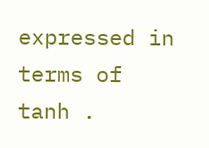expressed in terms of tanh .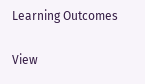Learning Outcomes

View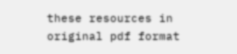these resources in original pdf format